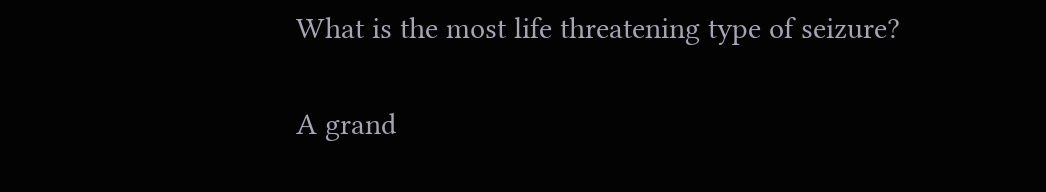What is the most life threatening type of seizure?

A grand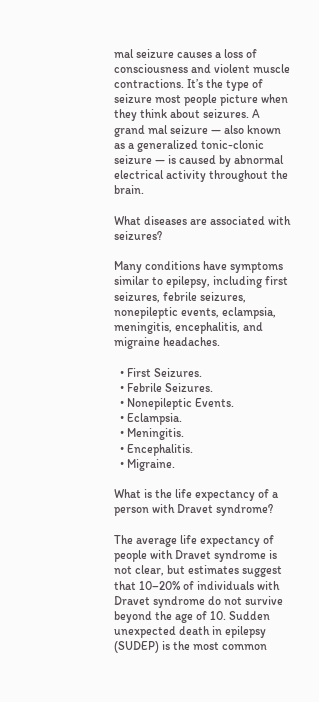mal seizure causes a loss of consciousness and violent muscle contractions. It’s the type of seizure most people picture when they think about seizures. A grand mal seizure — also known as a generalized tonic-clonic seizure — is caused by abnormal electrical activity throughout the brain.

What diseases are associated with seizures?

Many conditions have symptoms similar to epilepsy, including first seizures, febrile seizures, nonepileptic events, eclampsia, meningitis, encephalitis, and migraine headaches.

  • First Seizures.
  • Febrile Seizures.
  • Nonepileptic Events.
  • Eclampsia.
  • Meningitis.
  • Encephalitis.
  • Migraine.

What is the life expectancy of a person with Dravet syndrome?

The average life expectancy of people with Dravet syndrome is not clear, but estimates suggest that 10–20% of individuals with Dravet syndrome do not survive beyond the age of 10. Sudden unexpected death in epilepsy (SUDEP) is the most common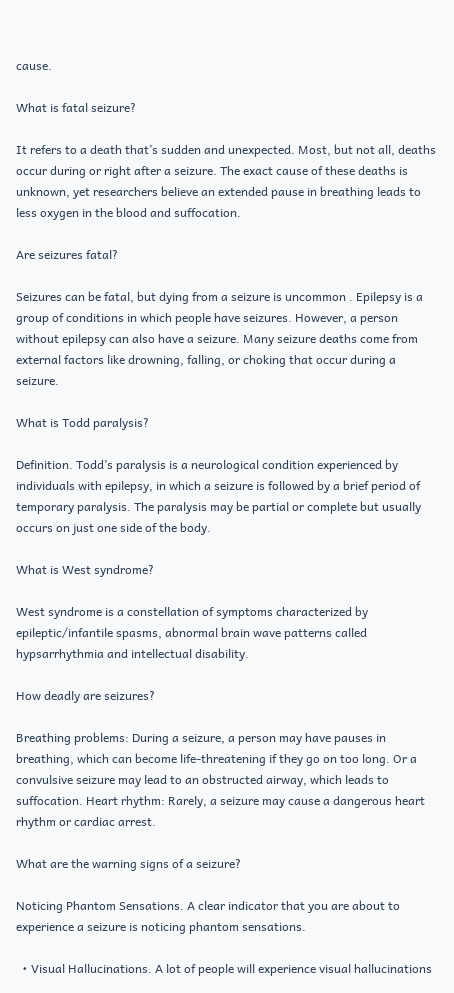cause.

What is fatal seizure?

It refers to a death that’s sudden and unexpected. Most, but not all, deaths occur during or right after a seizure. The exact cause of these deaths is unknown, yet researchers believe an extended pause in breathing leads to less oxygen in the blood and suffocation.

Are seizures fatal?

Seizures can be fatal, but dying from a seizure is uncommon . Epilepsy is a group of conditions in which people have seizures. However, a person without epilepsy can also have a seizure. Many seizure deaths come from external factors like drowning, falling, or choking that occur during a seizure.

What is Todd paralysis?

Definition. Todd’s paralysis is a neurological condition experienced by individuals with epilepsy, in which a seizure is followed by a brief period of temporary paralysis. The paralysis may be partial or complete but usually occurs on just one side of the body.

What is West syndrome?

West syndrome is a constellation of symptoms characterized by epileptic/infantile spasms, abnormal brain wave patterns called hypsarrhythmia and intellectual disability.

How deadly are seizures?

Breathing problems: During a seizure, a person may have pauses in breathing, which can become life-threatening if they go on too long. Or a convulsive seizure may lead to an obstructed airway, which leads to suffocation. Heart rhythm: Rarely, a seizure may cause a dangerous heart rhythm or cardiac arrest.

What are the warning signs of a seizure?

Noticing Phantom Sensations. A clear indicator that you are about to experience a seizure is noticing phantom sensations.

  • Visual Hallucinations. A lot of people will experience visual hallucinations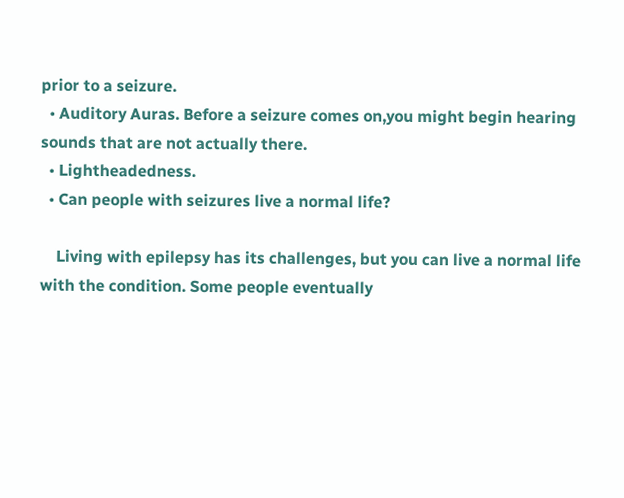prior to a seizure.
  • Auditory Auras. Before a seizure comes on,you might begin hearing sounds that are not actually there.
  • Lightheadedness.
  • Can people with seizures live a normal life?

    Living with epilepsy has its challenges, but you can live a normal life with the condition. Some people eventually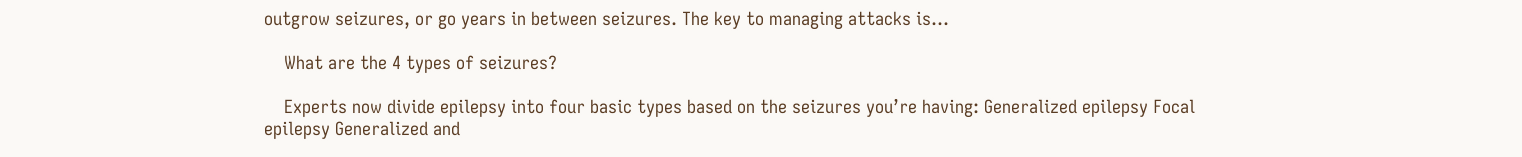outgrow seizures, or go years in between seizures. The key to managing attacks is…

    What are the 4 types of seizures?

    Experts now divide epilepsy into four basic types based on the seizures you’re having: Generalized epilepsy Focal epilepsy Generalized and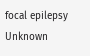focal epilepsy Unknown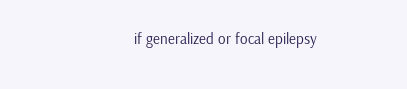if generalized or focal epilepsy